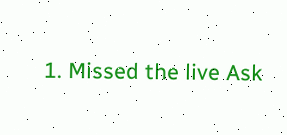1. Missed the live Ask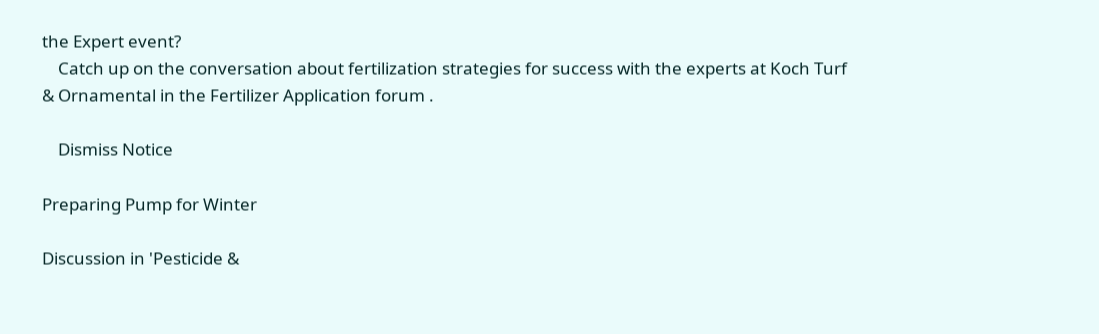the Expert event?
    Catch up on the conversation about fertilization strategies for success with the experts at Koch Turf & Ornamental in the Fertilizer Application forum .

    Dismiss Notice

Preparing Pump for Winter

Discussion in 'Pesticide &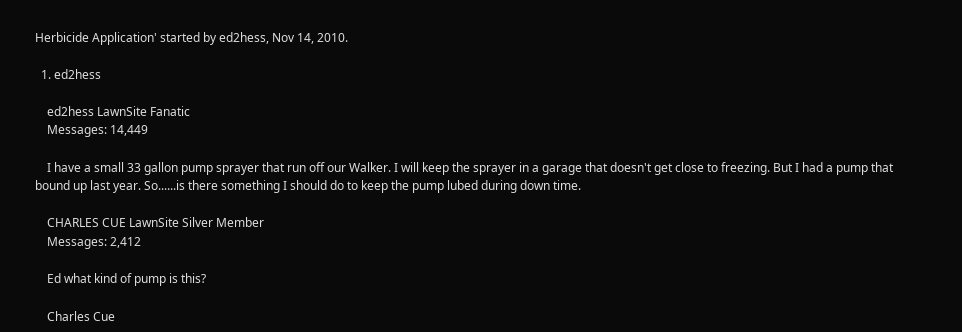Herbicide Application' started by ed2hess, Nov 14, 2010.

  1. ed2hess

    ed2hess LawnSite Fanatic
    Messages: 14,449

    I have a small 33 gallon pump sprayer that run off our Walker. I will keep the sprayer in a garage that doesn't get close to freezing. But I had a pump that bound up last year. So......is there something I should do to keep the pump lubed during down time.

    CHARLES CUE LawnSite Silver Member
    Messages: 2,412

    Ed what kind of pump is this?

    Charles Cue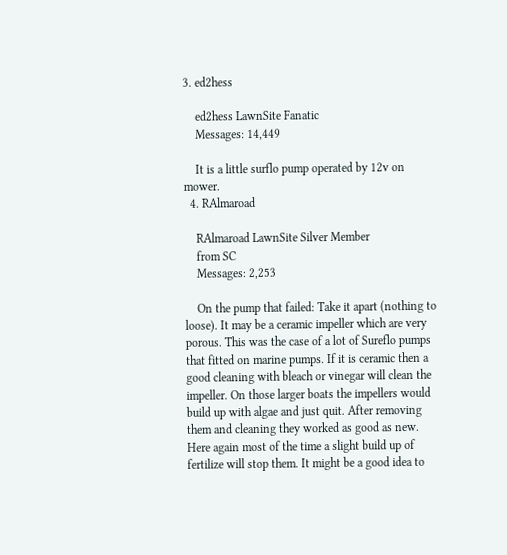3. ed2hess

    ed2hess LawnSite Fanatic
    Messages: 14,449

    It is a little surflo pump operated by 12v on mower.
  4. RAlmaroad

    RAlmaroad LawnSite Silver Member
    from SC
    Messages: 2,253

    On the pump that failed: Take it apart (nothing to loose). It may be a ceramic impeller which are very porous. This was the case of a lot of Sureflo pumps that fitted on marine pumps. If it is ceramic then a good cleaning with bleach or vinegar will clean the impeller. On those larger boats the impellers would build up with algae and just quit. After removing them and cleaning they worked as good as new. Here again most of the time a slight build up of fertilize will stop them. It might be a good idea to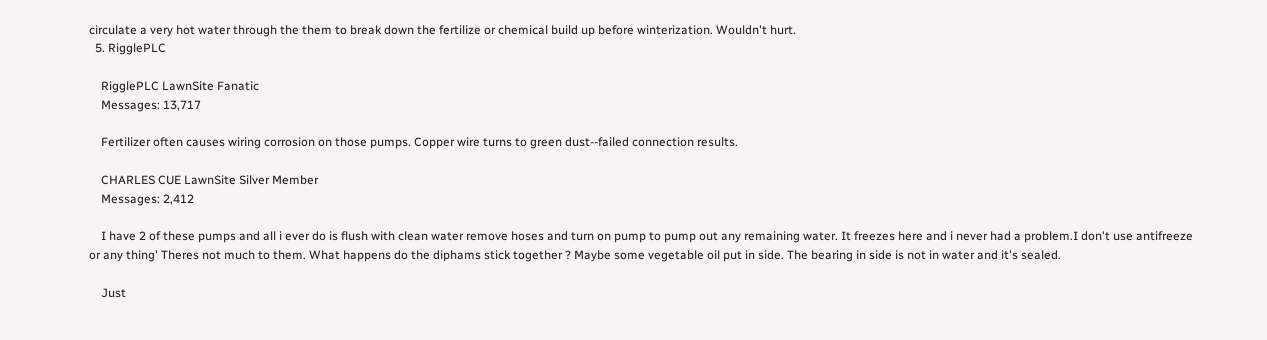circulate a very hot water through the them to break down the fertilize or chemical build up before winterization. Wouldn't hurt.
  5. RigglePLC

    RigglePLC LawnSite Fanatic
    Messages: 13,717

    Fertilizer often causes wiring corrosion on those pumps. Copper wire turns to green dust--failed connection results.

    CHARLES CUE LawnSite Silver Member
    Messages: 2,412

    I have 2 of these pumps and all i ever do is flush with clean water remove hoses and turn on pump to pump out any remaining water. It freezes here and i never had a problem.I don't use antifreeze or any thing' Theres not much to them. What happens do the diphams stick together ? Maybe some vegetable oil put in side. The bearing in side is not in water and it's sealed.

    Just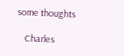some thoughts

    Charles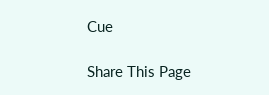Cue

Share This Page